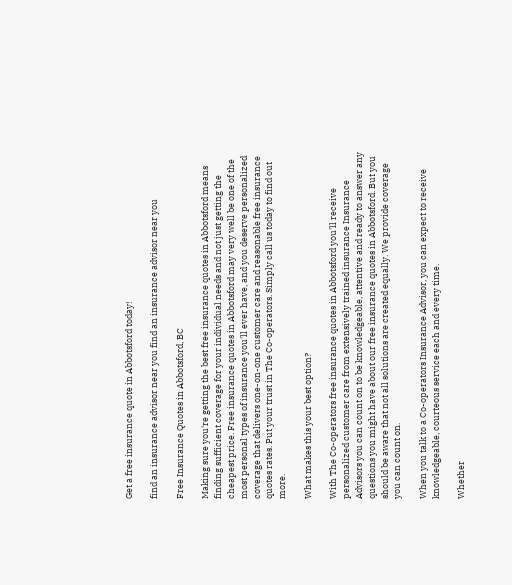Get a free insurance quote in Abbotsford today!

find an insurance advisor near you find an insurance advisor near you

Free Insurance Quotes in Abbotsford, BC

Making sure you're getting the best free insurance quotes in Abbotsford means finding sufficient coverage for your individual needs and not just getting the cheapest price. Free insurance quotes in Abbotsford may very well be one of the most personal types of insurance you'll ever have, and you deserve personalized coverage that delivers one-on-one customer care and reasonable free insurance quotes rates. Put your trust in The Co-operators. Simply call us today to find out more.

What makes this your best option?

With The Co-operators free insurance quotes in Abbotsford you'll receive personalized customer care from extensively trained insurance Insurance Advisors you can count on to be knowledgeable, attentive and ready to answer any questions you might have about our free insurance quotes in Abbotsford. But you should be aware that not all solutions are created equally. We provide coverage you can count on.

When you talk to a Co-operators Insurance Advisor, you can expect to receive knowledgeable, courteous service each and every time.

Whether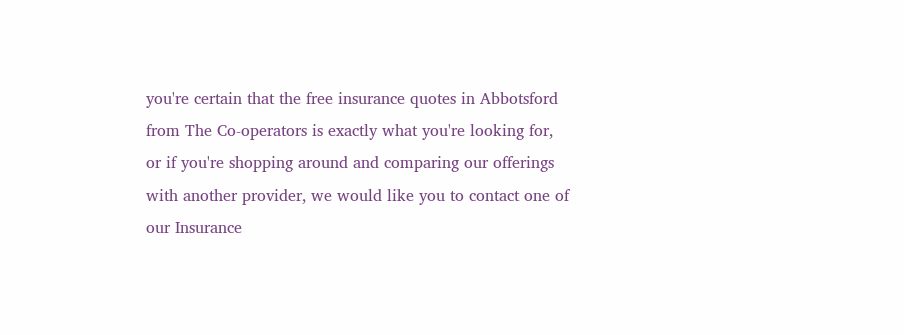you're certain that the free insurance quotes in Abbotsford from The Co-operators is exactly what you're looking for, or if you're shopping around and comparing our offerings with another provider, we would like you to contact one of our Insurance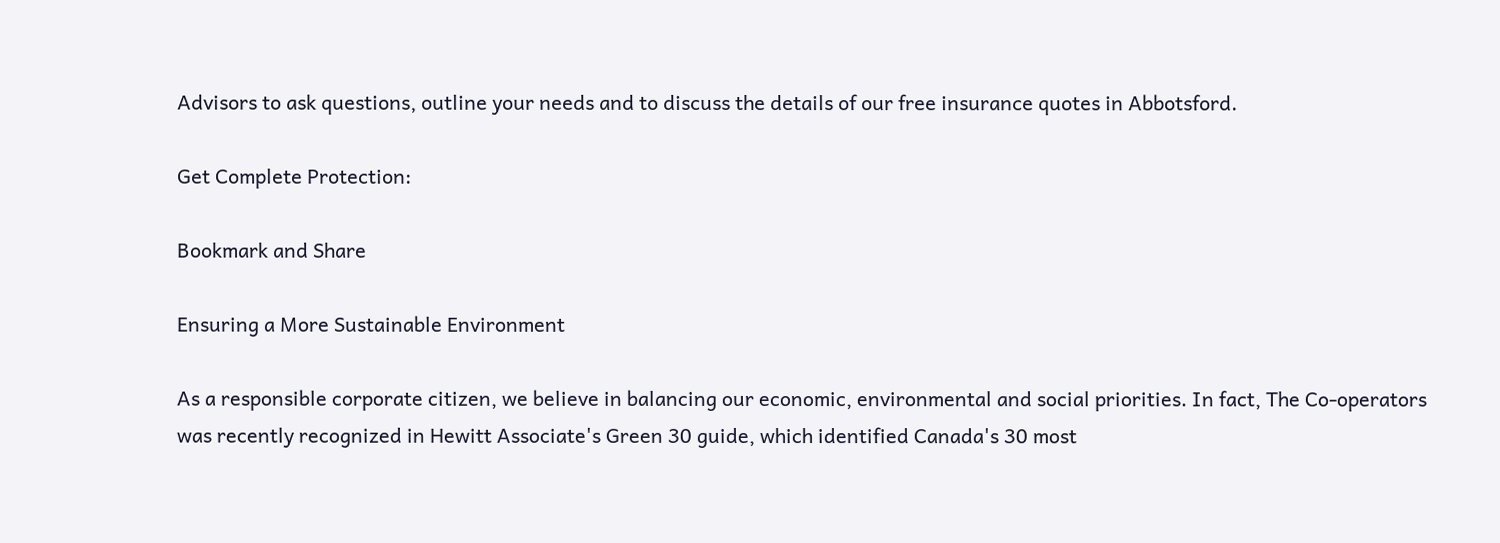Advisors to ask questions, outline your needs and to discuss the details of our free insurance quotes in Abbotsford.

Get Complete Protection:

Bookmark and Share

Ensuring a More Sustainable Environment

As a responsible corporate citizen, we believe in balancing our economic, environmental and social priorities. In fact, The Co-operators was recently recognized in Hewitt Associate's Green 30 guide, which identified Canada's 30 most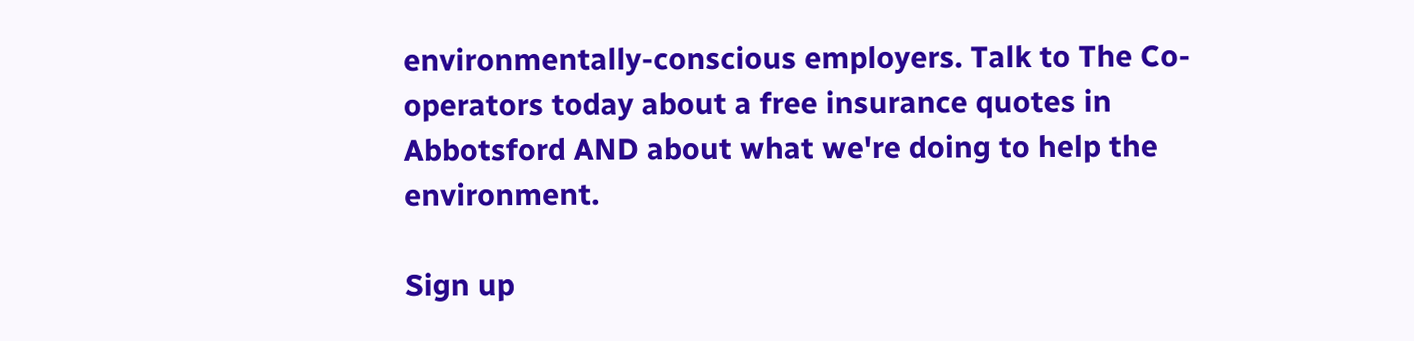environmentally-conscious employers. Talk to The Co-operators today about a free insurance quotes in Abbotsford AND about what we're doing to help the environment.

Sign up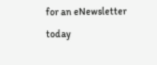for an eNewsletter today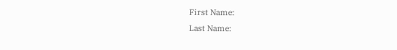First Name:
Last Name: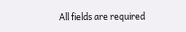All fields are required